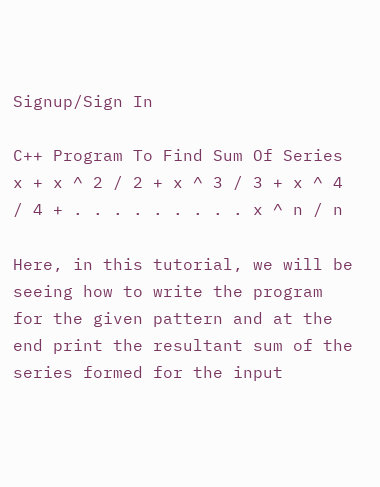Signup/Sign In

C++ Program To Find Sum Of Series x + x ^ 2 / 2 + x ^ 3 / 3 + x ^ 4 / 4 + . . . . . . . . . x ^ n / n

Here, in this tutorial, we will be seeing how to write the program for the given pattern and at the end print the resultant sum of the series formed for the input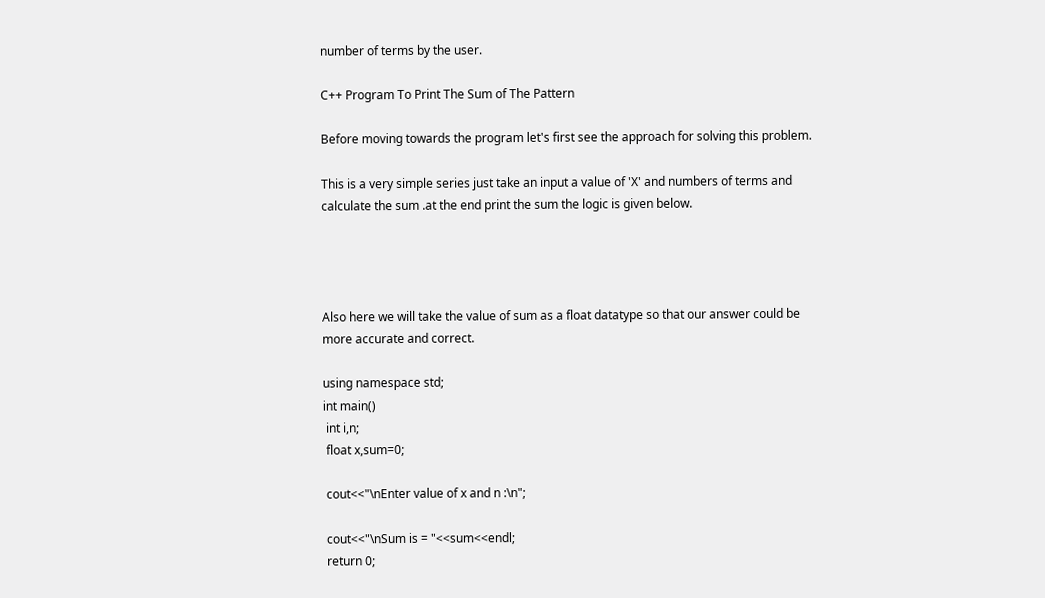number of terms by the user.

C++ Program To Print The Sum of The Pattern

Before moving towards the program let's first see the approach for solving this problem.

This is a very simple series just take an input a value of 'X' and numbers of terms and calculate the sum .at the end print the sum the logic is given below.




Also here we will take the value of sum as a float datatype so that our answer could be more accurate and correct.

using namespace std;
int main()
 int i,n;
 float x,sum=0;

 cout<<"\nEnter value of x and n :\n";

 cout<<"\nSum is = "<<sum<<endl;
 return 0;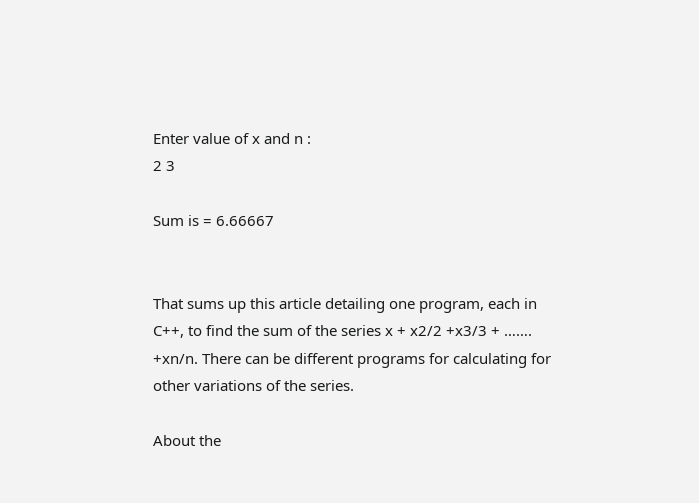Enter value of x and n :
2 3

Sum is = 6.66667


That sums up this article detailing one program, each in C++, to find the sum of the series x + x2/2 +x3/3 + ……. +xn/n. There can be different programs for calculating for other variations of the series.

About the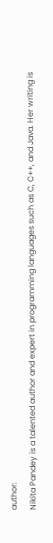author:
Nikita Pandey is a talented author and expert in programming languages such as C, C++, and Java. Her writing is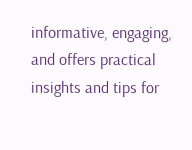informative, engaging, and offers practical insights and tips for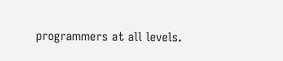programmers at all levels.